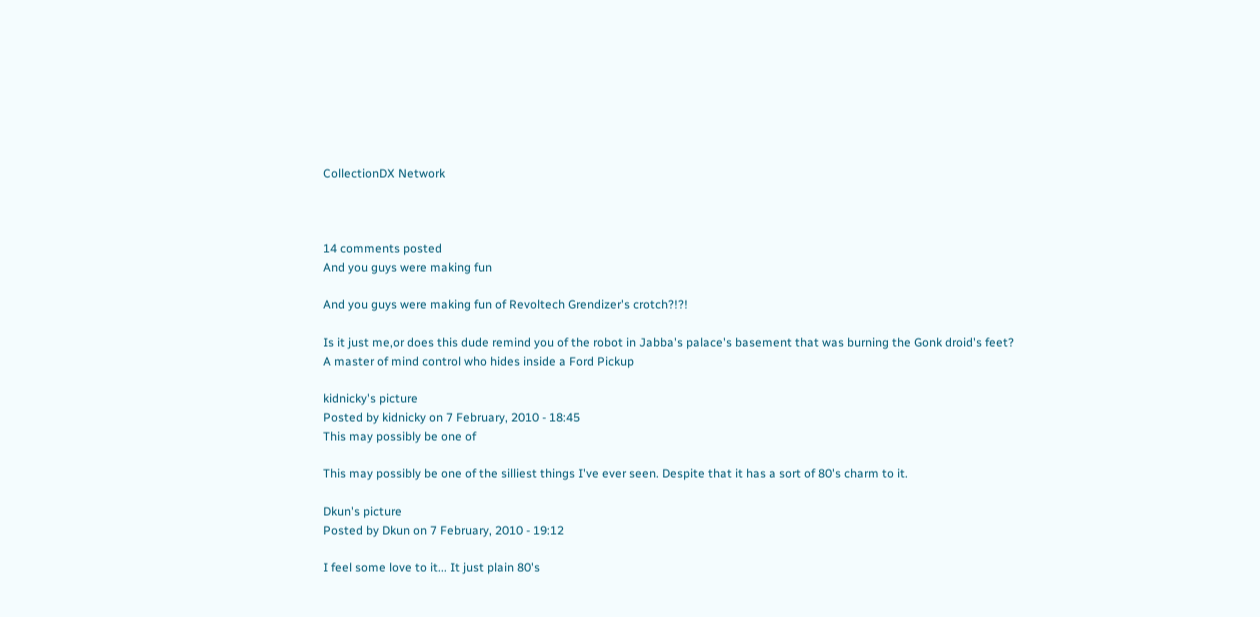CollectionDX Network



14 comments posted
And you guys were making fun

And you guys were making fun of Revoltech Grendizer's crotch?!?!

Is it just me,or does this dude remind you of the robot in Jabba's palace's basement that was burning the Gonk droid's feet?
A master of mind control who hides inside a Ford Pickup

kidnicky's picture
Posted by kidnicky on 7 February, 2010 - 18:45
This may possibly be one of

This may possibly be one of the silliest things I've ever seen. Despite that it has a sort of 80's charm to it.

Dkun's picture
Posted by Dkun on 7 February, 2010 - 19:12

I feel some love to it... It just plain 80's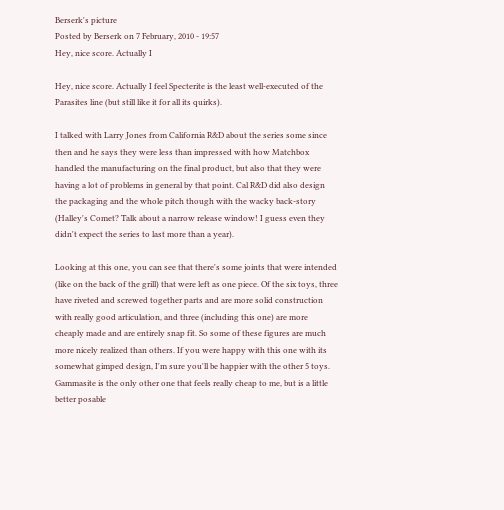Berserk's picture
Posted by Berserk on 7 February, 2010 - 19:57
Hey, nice score. Actually I

Hey, nice score. Actually I feel Specterite is the least well-executed of the Parasites line (but still like it for all its quirks).

I talked with Larry Jones from California R&D about the series some since then and he says they were less than impressed with how Matchbox handled the manufacturing on the final product, but also that they were having a lot of problems in general by that point. Cal R&D did also design the packaging and the whole pitch though with the wacky back-story (Halley's Comet? Talk about a narrow release window! I guess even they didn't expect the series to last more than a year).

Looking at this one, you can see that there's some joints that were intended (like on the back of the grill) that were left as one piece. Of the six toys, three have riveted and screwed together parts and are more solid construction with really good articulation, and three (including this one) are more cheaply made and are entirely snap fit. So some of these figures are much more nicely realized than others. If you were happy with this one with its somewhat gimped design, I'm sure you'll be happier with the other 5 toys. Gammasite is the only other one that feels really cheap to me, but is a little better posable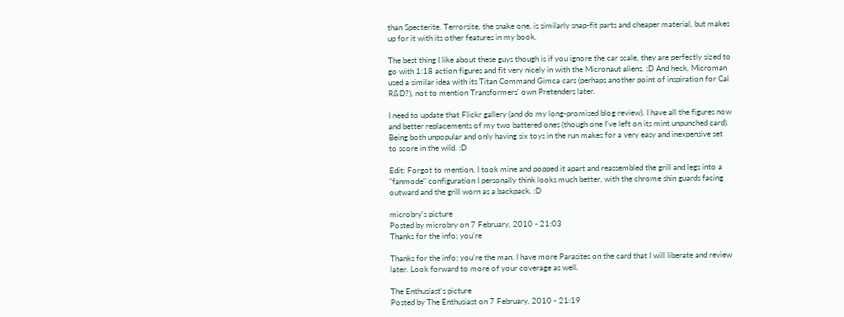than Specterite. Terrorsite, the snake one, is similarly snap-fit parts and cheaper material, but makes up for it with its other features in my book.

The best thing I like about these guys though is if you ignore the car scale, they are perfectly sized to go with 1:18 action figures and fit very nicely in with the Micronaut aliens. :D And heck, Microman used a similar idea with its Titan Command Gimca cars (perhaps another point of inspiration for Cal R&D?), not to mention Transformers' own Pretenders later.

I need to update that Flickr gallery (and do my long-promised blog review). I have all the figures now and better replacements of my two battered ones (though one I've left on its mint unpunched card). Being both unpopular and only having six toys in the run makes for a very easy and inexpensive set to score in the wild. :D

Edit: Forgot to mention, I took mine and popped it apart and reassembled the grill and legs into a "fanmode" configuration I personally think looks much better, with the chrome shin guards facing outward and the grill worn as a backpack. :D

microbry's picture
Posted by microbry on 7 February, 2010 - 21:03
Thanks for the info; you're

Thanks for the info; you're the man. I have more Parasites on the card that I will liberate and review later. Look forward to more of your coverage as well.

The Enthusiast's picture
Posted by The Enthusiast on 7 February, 2010 - 21:19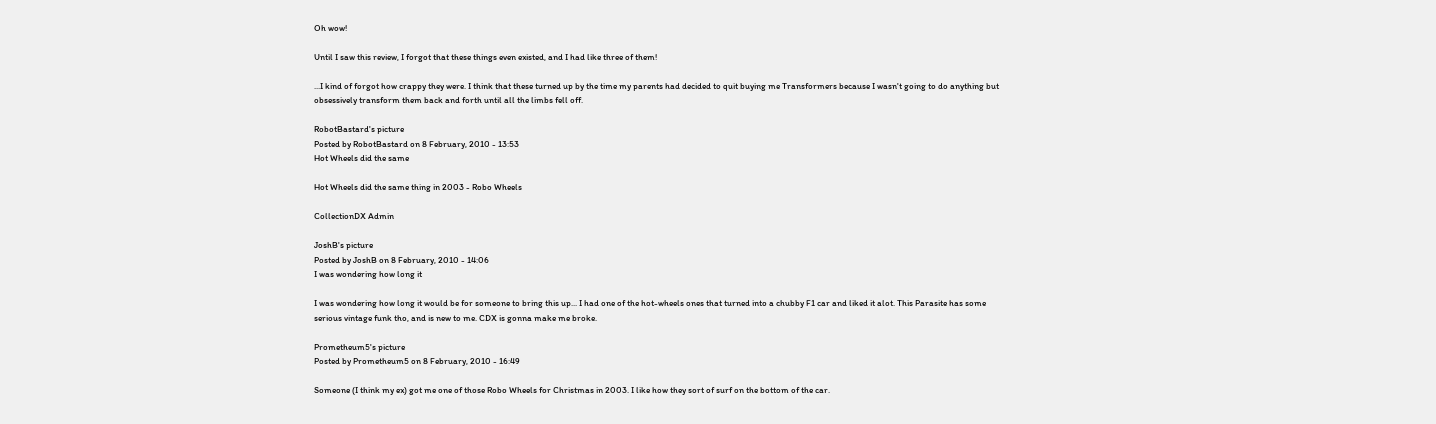Oh wow!

Until I saw this review, I forgot that these things even existed, and I had like three of them!

...I kind of forgot how crappy they were. I think that these turned up by the time my parents had decided to quit buying me Transformers because I wasn't going to do anything but obsessively transform them back and forth until all the limbs fell off.

RobotBastard's picture
Posted by RobotBastard on 8 February, 2010 - 13:53
Hot Wheels did the same

Hot Wheels did the same thing in 2003 - Robo Wheels

CollectionDX Admin

JoshB's picture
Posted by JoshB on 8 February, 2010 - 14:06
I was wondering how long it

I was wondering how long it would be for someone to bring this up... I had one of the hot-wheels ones that turned into a chubby F1 car and liked it alot. This Parasite has some serious vintage funk tho, and is new to me. CDX is gonna make me broke.

Prometheum5's picture
Posted by Prometheum5 on 8 February, 2010 - 16:49

Someone (I think my ex) got me one of those Robo Wheels for Christmas in 2003. I like how they sort of surf on the bottom of the car.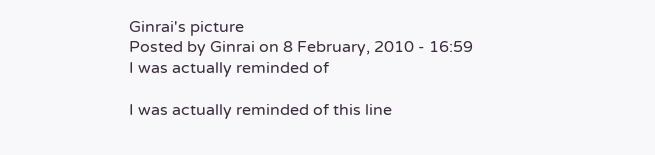Ginrai's picture
Posted by Ginrai on 8 February, 2010 - 16:59
I was actually reminded of

I was actually reminded of this line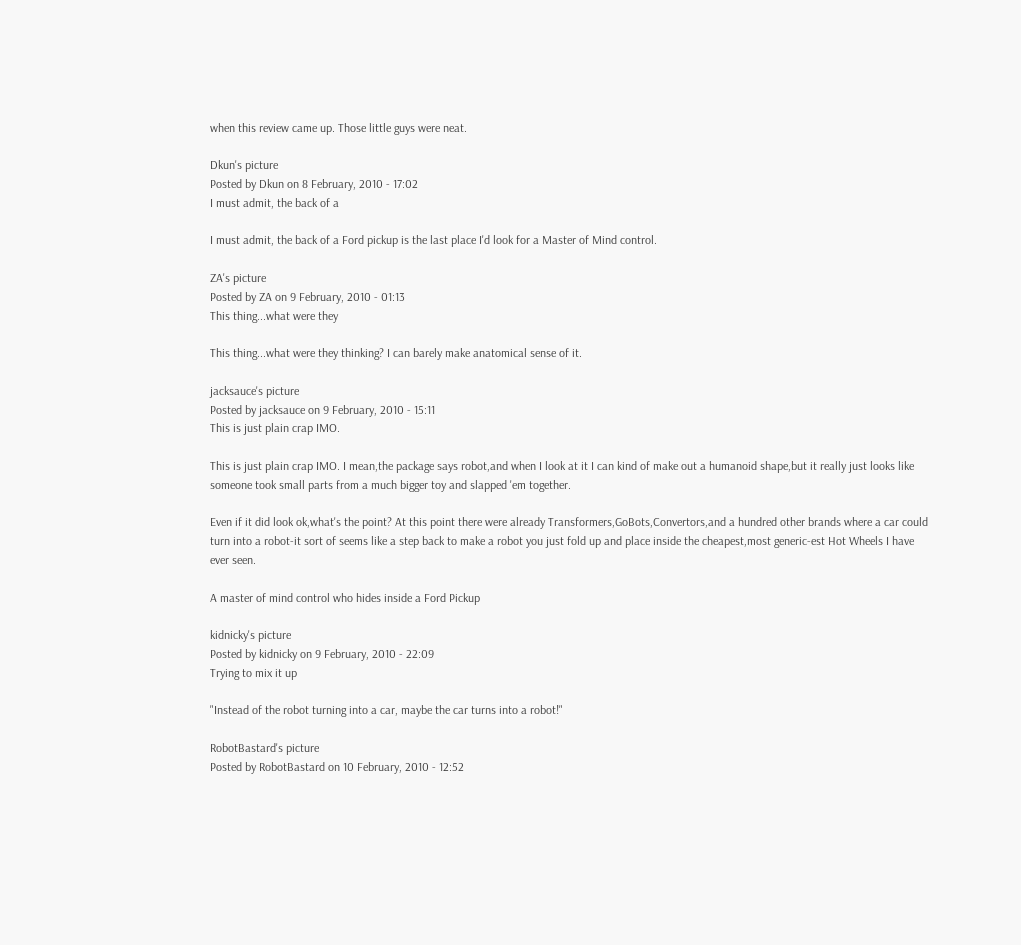when this review came up. Those little guys were neat.

Dkun's picture
Posted by Dkun on 8 February, 2010 - 17:02
I must admit, the back of a

I must admit, the back of a Ford pickup is the last place I'd look for a Master of Mind control.

ZA's picture
Posted by ZA on 9 February, 2010 - 01:13
This thing...what were they

This thing...what were they thinking? I can barely make anatomical sense of it.

jacksauce's picture
Posted by jacksauce on 9 February, 2010 - 15:11
This is just plain crap IMO.

This is just plain crap IMO. I mean,the package says robot,and when I look at it I can kind of make out a humanoid shape,but it really just looks like someone took small parts from a much bigger toy and slapped 'em together.

Even if it did look ok,what's the point? At this point there were already Transformers,GoBots,Convertors,and a hundred other brands where a car could turn into a robot-it sort of seems like a step back to make a robot you just fold up and place inside the cheapest,most generic-est Hot Wheels I have ever seen.

A master of mind control who hides inside a Ford Pickup

kidnicky's picture
Posted by kidnicky on 9 February, 2010 - 22:09
Trying to mix it up

"Instead of the robot turning into a car, maybe the car turns into a robot!"

RobotBastard's picture
Posted by RobotBastard on 10 February, 2010 - 12:52